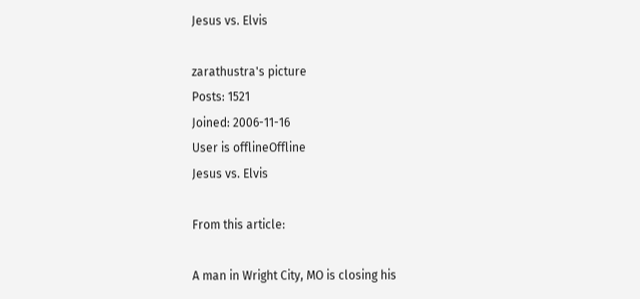Jesus vs. Elvis

zarathustra's picture
Posts: 1521
Joined: 2006-11-16
User is offlineOffline
Jesus vs. Elvis

From this article:

A man in Wright City, MO is closing his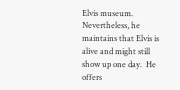Elvis museum.  Nevertheless, he maintains that Elvis is alive and might still show up one day.  He offers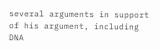several arguments in support of his argument, including DNA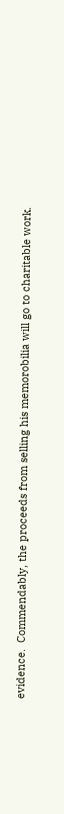evidence.  Commendably, the proceeds from selling his memorobilia will go to charitable work.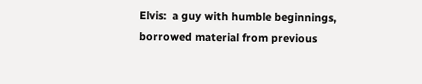Elvis:  a guy with humble beginnings, borrowed material from previous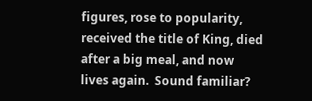figures, rose to popularity, received the title of King, died after a big meal, and now lives again.  Sound familiar?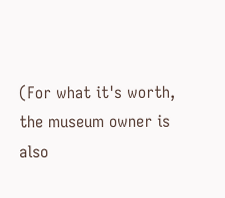(For what it's worth, the museum owner is also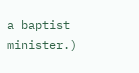a baptist minister.)